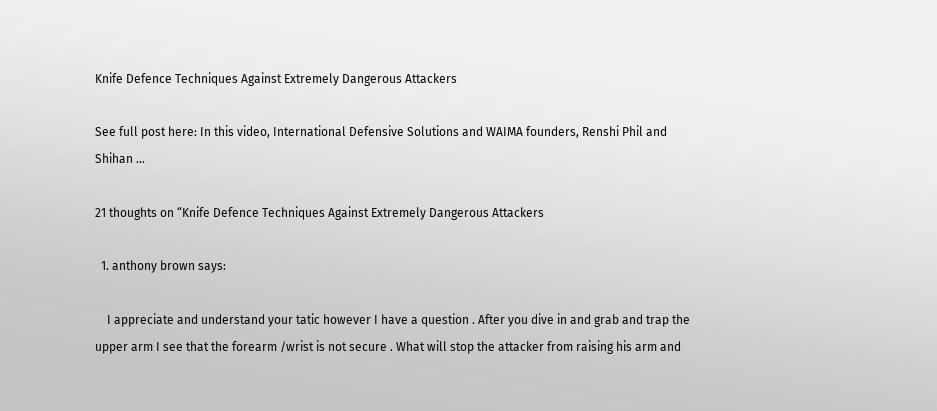Knife Defence Techniques Against Extremely Dangerous Attackers

See full post here: In this video, International Defensive Solutions and WAIMA founders, Renshi Phil and Shihan …

21 thoughts on “Knife Defence Techniques Against Extremely Dangerous Attackers

  1. anthony brown says:

    I appreciate and understand your tatic however I have a question . After you dive in and grab and trap the upper arm I see that the forearm /wrist is not secure . What will stop the attacker from raising his arm and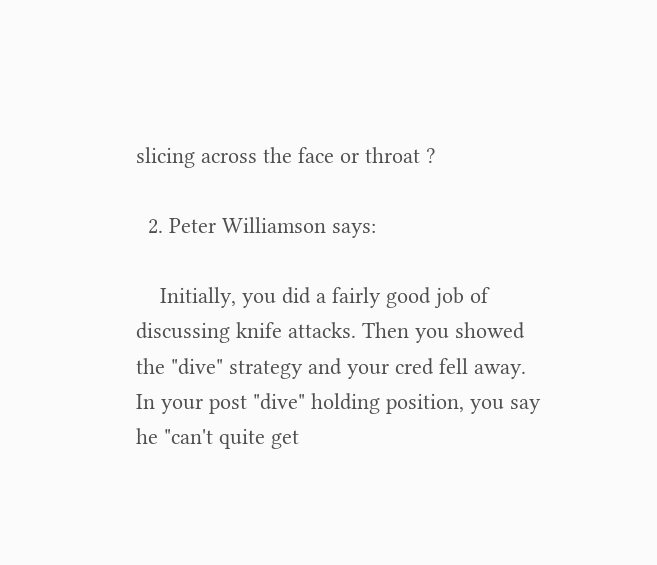slicing across the face or throat ?

  2. Peter Williamson says:

    Initially, you did a fairly good job of discussing knife attacks. Then you showed the "dive" strategy and your cred fell away. In your post "dive" holding position, you say he "can't quite get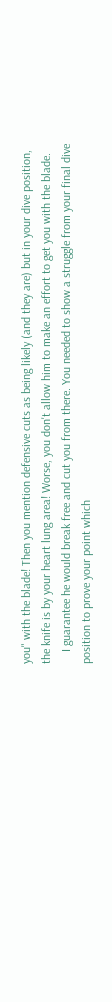you" with the blade! Then you mention defensive cuts as being likely (and they are) but in your dive position, the knife is by your heart lung area! Worse, you don't allow him to make an effort to get you with the blade.
    I guarantee he would break free and cut you from there. You needed to show a struggle from your final dive position to prove your point which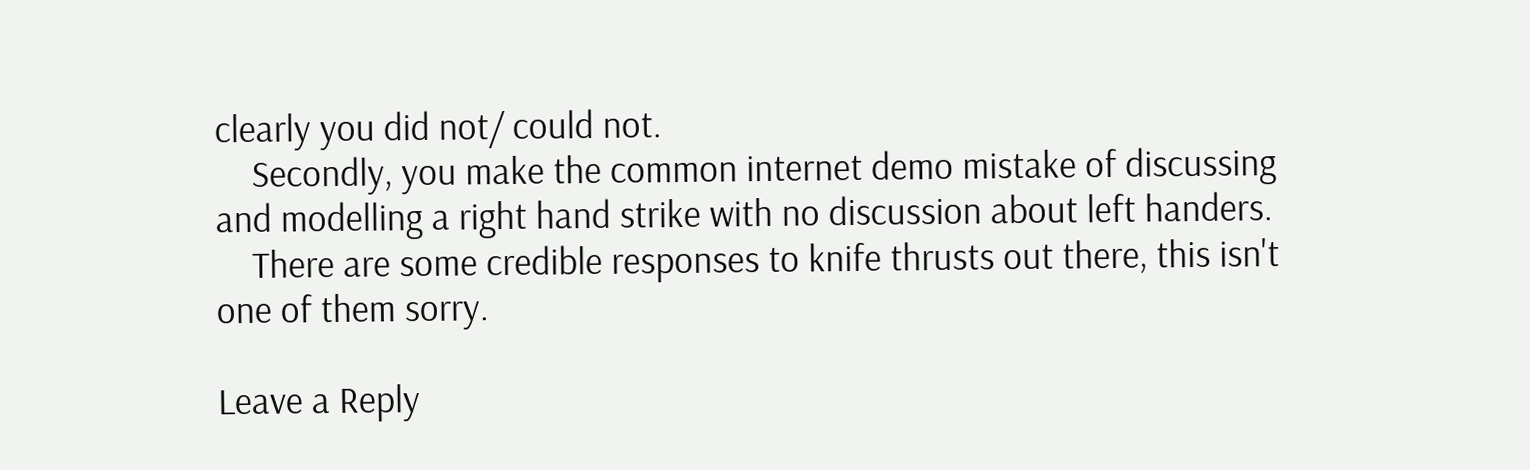clearly you did not/ could not.
    Secondly, you make the common internet demo mistake of discussing and modelling a right hand strike with no discussion about left handers.
    There are some credible responses to knife thrusts out there, this isn't one of them sorry.

Leave a Reply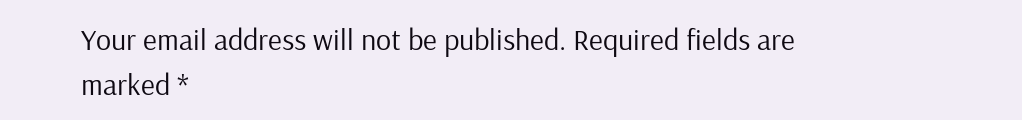Your email address will not be published. Required fields are marked *